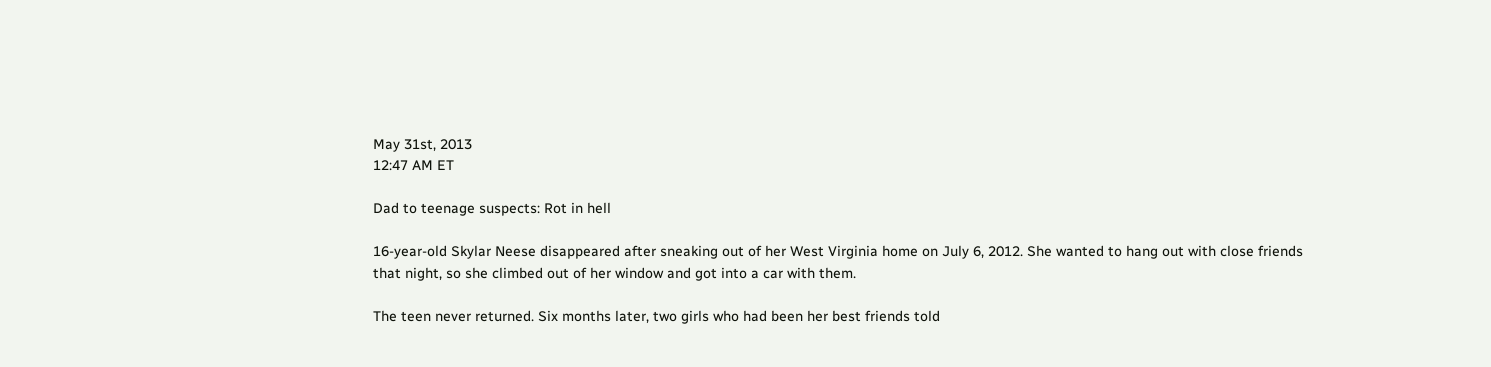May 31st, 2013
12:47 AM ET

Dad to teenage suspects: Rot in hell

16-year-old Skylar Neese disappeared after sneaking out of her West Virginia home on July 6, 2012. She wanted to hang out with close friends that night, so she climbed out of her window and got into a car with them.

The teen never returned. Six months later, two girls who had been her best friends told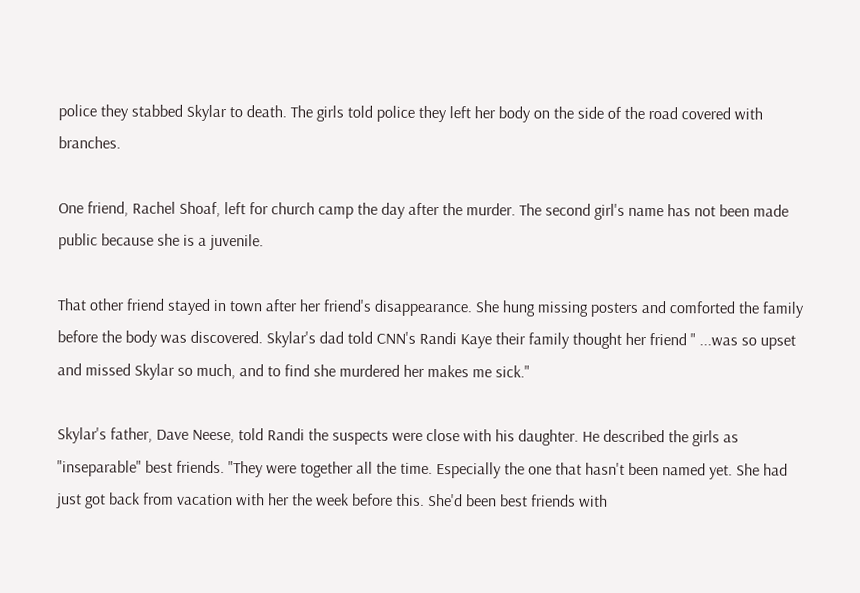police they stabbed Skylar to death. The girls told police they left her body on the side of the road covered with branches.

One friend, Rachel Shoaf, left for church camp the day after the murder. The second girl's name has not been made public because she is a juvenile.

That other friend stayed in town after her friend's disappearance. She hung missing posters and comforted the family before the body was discovered. Skylar's dad told CNN's Randi Kaye their family thought her friend " ...was so upset and missed Skylar so much, and to find she murdered her makes me sick."

Skylar's father, Dave Neese, told Randi the suspects were close with his daughter. He described the girls as "inseparable" best friends. "They were together all the time. Especially the one that hasn't been named yet. She had just got back from vacation with her the week before this. She'd been best friends with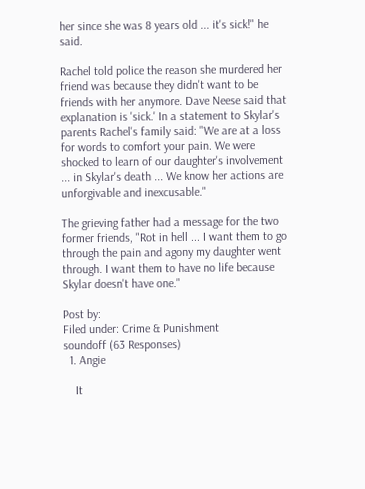her since she was 8 years old ... it's sick!" he said.

Rachel told police the reason she murdered her friend was because they didn't want to be friends with her anymore. Dave Neese said that explanation is 'sick.' In a statement to Skylar's parents Rachel's family said: "We are at a loss for words to comfort your pain. We were shocked to learn of our daughter's involvement ... in Skylar's death ... We know her actions are unforgivable and inexcusable."

The grieving father had a message for the two former friends, "Rot in hell ... I want them to go through the pain and agony my daughter went through. I want them to have no life because Skylar doesn't have one."

Post by:
Filed under: Crime & Punishment
soundoff (63 Responses)
  1. Angie

    It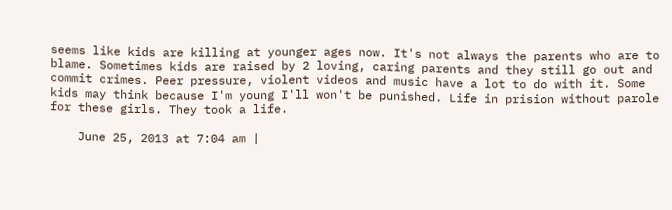seems like kids are killing at younger ages now. It's not always the parents who are to blame. Sometimes kids are raised by 2 loving, caring parents and they still go out and commit crimes. Peer pressure, violent videos and music have a lot to do with it. Some kids may think because I'm young I'll won't be punished. Life in prision without parole for these girls. They took a life.

    June 25, 2013 at 7:04 am |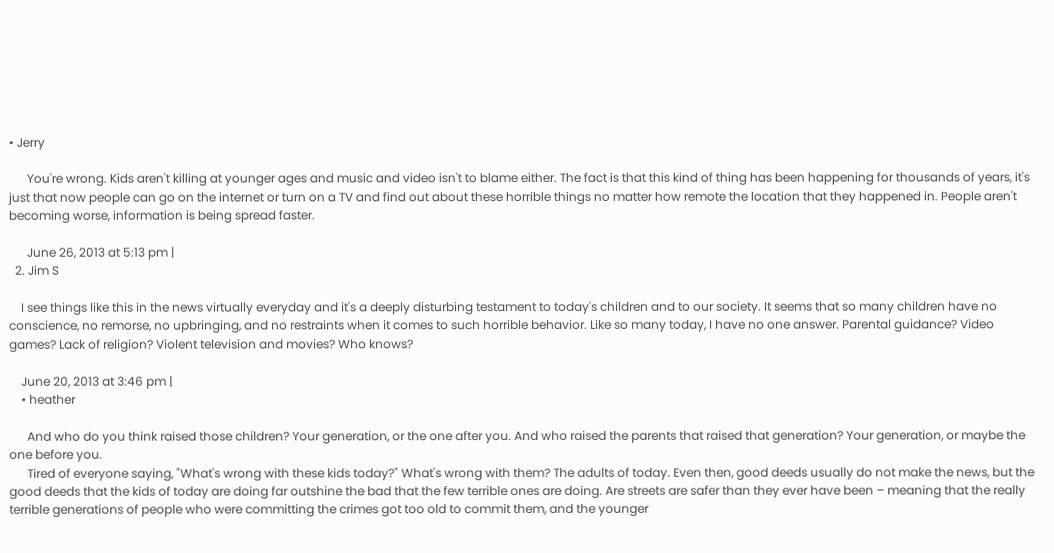• Jerry

      You're wrong. Kids aren't killing at younger ages and music and video isn't to blame either. The fact is that this kind of thing has been happening for thousands of years, it's just that now people can go on the internet or turn on a TV and find out about these horrible things no matter how remote the location that they happened in. People aren't becoming worse, information is being spread faster.

      June 26, 2013 at 5:13 pm |
  2. Jim S

    I see things like this in the news virtually everyday and it's a deeply disturbing testament to today's children and to our society. It seems that so many children have no conscience, no remorse, no upbringing, and no restraints when it comes to such horrible behavior. Like so many today, I have no one answer. Parental guidance? Video games? Lack of religion? Violent television and movies? Who knows?

    June 20, 2013 at 3:46 pm |
    • heather

      And who do you think raised those children? Your generation, or the one after you. And who raised the parents that raised that generation? Your generation, or maybe the one before you.
      Tired of everyone saying, "What's wrong with these kids today?" What's wrong with them? The adults of today. Even then, good deeds usually do not make the news, but the good deeds that the kids of today are doing far outshine the bad that the few terrible ones are doing. Are streets are safer than they ever have been – meaning that the really terrible generations of people who were committing the crimes got too old to commit them, and the younger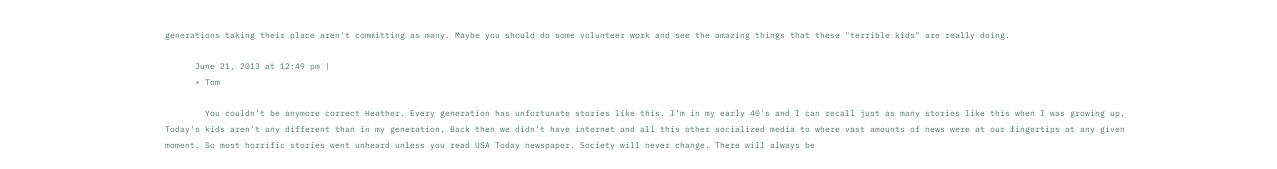generations taking their place aren't committing as many. Maybe you should do some volunteer work and see the amazing things that these "terrible kids" are really doing.

      June 21, 2013 at 12:49 pm |
      • Tom

        You couldn't be anymore correct Heather. Every generation has unfortunate stories like this. I'm in my early 40's and I can recall just as many stories like this when I was growing up. Today's kids aren't any different than in my generation. Back then we didn't have internet and all this other socialized media to where vast amounts of news were at our fingertips at any given moment. So most horrific stories went unheard unless you read USA Today newspaper. Society will never change. There will always be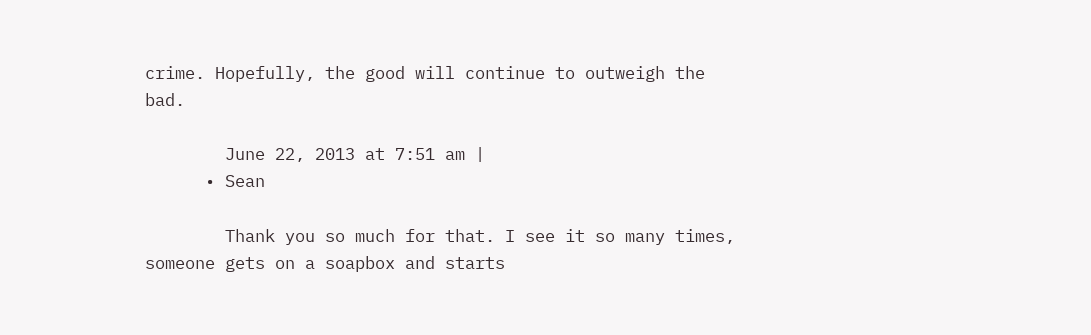crime. Hopefully, the good will continue to outweigh the bad.

        June 22, 2013 at 7:51 am |
      • Sean

        Thank you so much for that. I see it so many times, someone gets on a soapbox and starts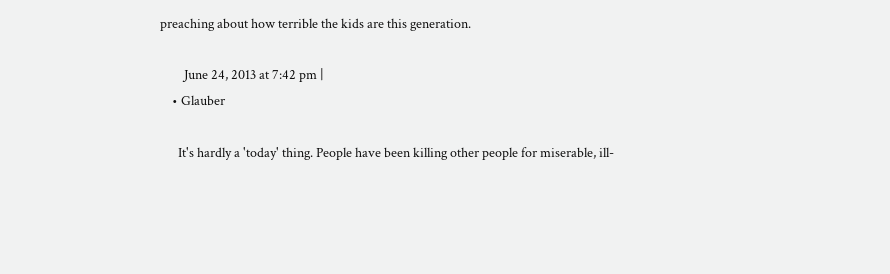preaching about how terrible the kids are this generation.

        June 24, 2013 at 7:42 pm |
    • Glauber

      It's hardly a 'today' thing. People have been killing other people for miserable, ill-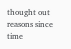thought out reasons since time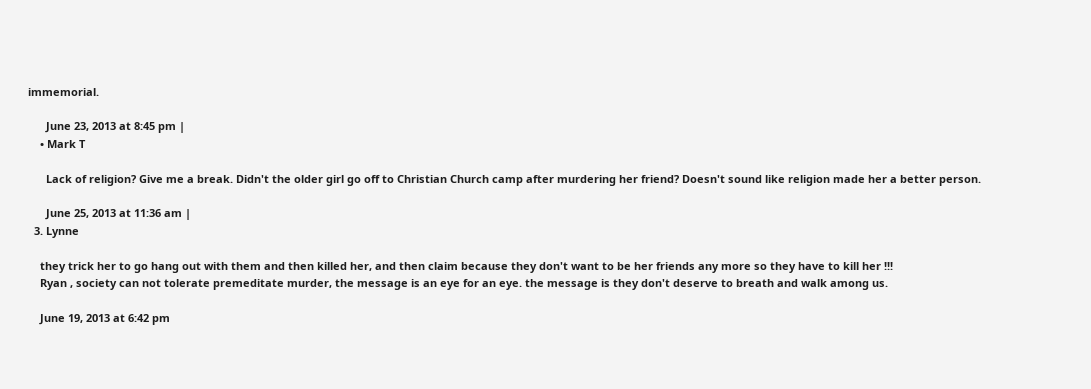immemorial.

      June 23, 2013 at 8:45 pm |
    • Mark T

      Lack of religion? Give me a break. Didn't the older girl go off to Christian Church camp after murdering her friend? Doesn't sound like religion made her a better person.

      June 25, 2013 at 11:36 am |
  3. Lynne

    they trick her to go hang out with them and then killed her, and then claim because they don't want to be her friends any more so they have to kill her !!!
    Ryan , society can not tolerate premeditate murder, the message is an eye for an eye. the message is they don't deserve to breath and walk among us.

    June 19, 2013 at 6:42 pm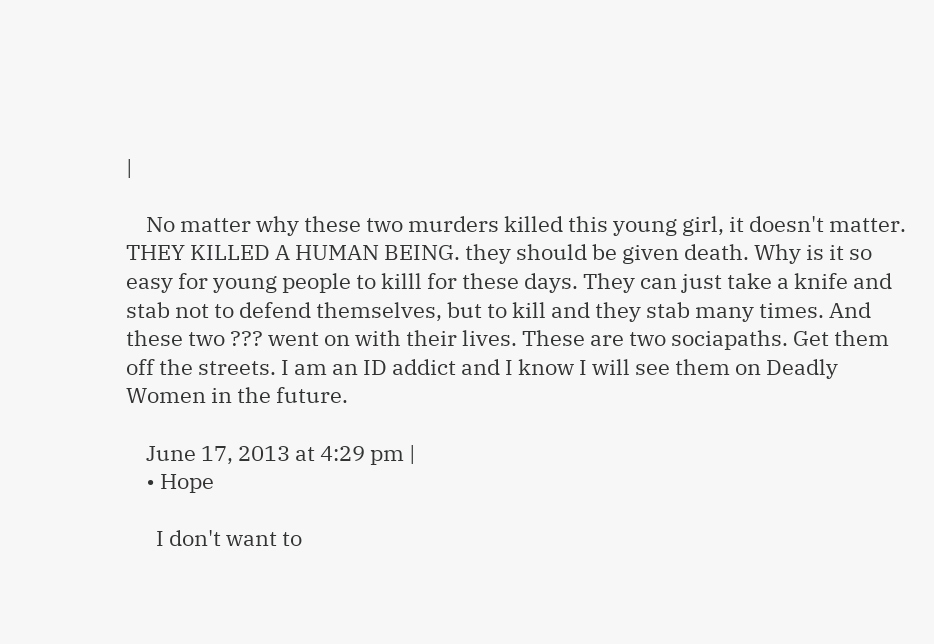|

    No matter why these two murders killed this young girl, it doesn't matter. THEY KILLED A HUMAN BEING. they should be given death. Why is it so easy for young people to killl for these days. They can just take a knife and stab not to defend themselves, but to kill and they stab many times. And these two ??? went on with their lives. These are two sociapaths. Get them off the streets. I am an ID addict and I know I will see them on Deadly Women in the future.

    June 17, 2013 at 4:29 pm |
    • Hope

      I don't want to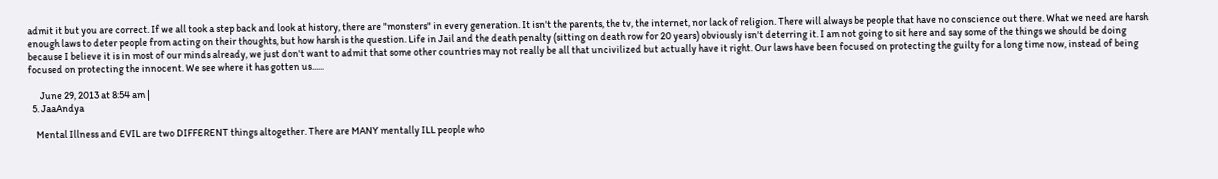admit it but you are correct. If we all took a step back and look at history, there are "monsters" in every generation. It isn't the parents, the tv, the internet, nor lack of religion. There will always be people that have no conscience out there. What we need are harsh enough laws to deter people from acting on their thoughts, but how harsh is the question. Life in Jail and the death penalty (sitting on death row for 20 years) obviously isn't deterring it. I am not going to sit here and say some of the things we should be doing because I believe it is in most of our minds already, we just don't want to admit that some other countries may not really be all that uncivilized but actually have it right. Our laws have been focused on protecting the guilty for a long time now, instead of being focused on protecting the innocent. We see where it has gotten us......

      June 29, 2013 at 8:54 am |
  5. JaaAndya

    Mental Illness and EVIL are two DIFFERENT things altogether. There are MANY mentally ILL people who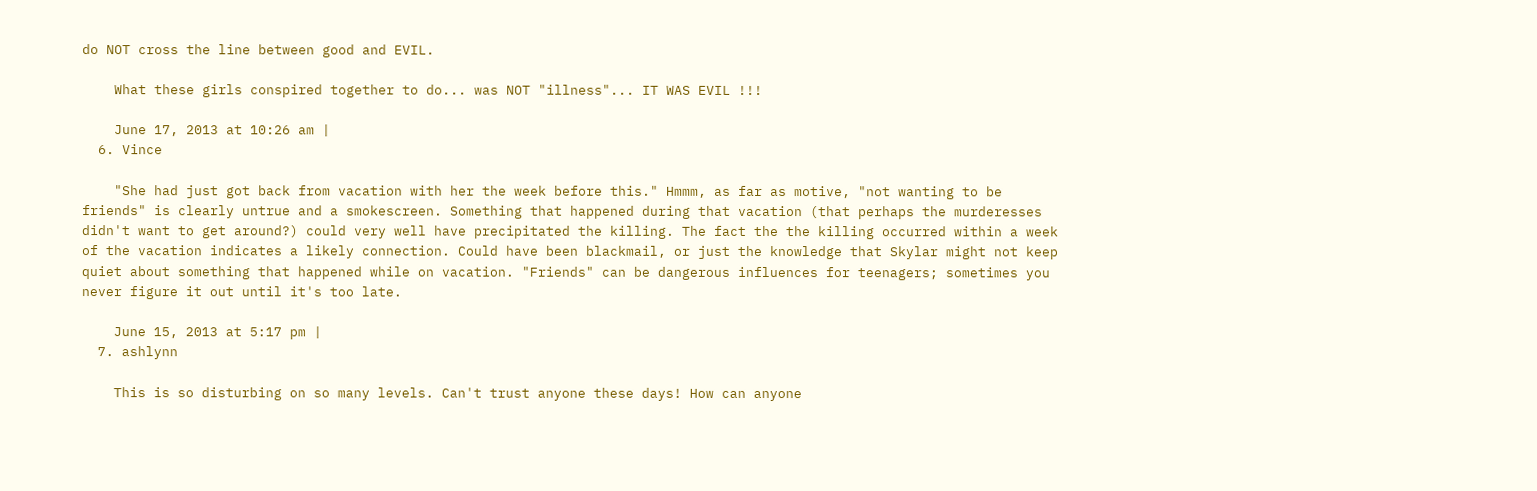do NOT cross the line between good and EVIL.

    What these girls conspired together to do... was NOT "illness"... IT WAS EVIL !!!

    June 17, 2013 at 10:26 am |
  6. Vince

    "She had just got back from vacation with her the week before this." Hmmm, as far as motive, "not wanting to be friends" is clearly untrue and a smokescreen. Something that happened during that vacation (that perhaps the murderesses didn't want to get around?) could very well have precipitated the killing. The fact the the killing occurred within a week of the vacation indicates a likely connection. Could have been blackmail, or just the knowledge that Skylar might not keep quiet about something that happened while on vacation. "Friends" can be dangerous influences for teenagers; sometimes you never figure it out until it's too late.

    June 15, 2013 at 5:17 pm |
  7. ashlynn

    This is so disturbing on so many levels. Can't trust anyone these days! How can anyone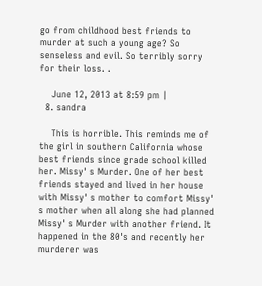go from childhood best friends to murder at such a young age? So senseless and evil. So terribly sorry for their loss. .

    June 12, 2013 at 8:59 pm |
  8. sandra

    This is horrible. This reminds me of the girl in southern California whose best friends since grade school killed her. Missy' s Murder. One of her best friends stayed and lived in her house with Missy' s mother to comfort Missy' s mother when all along she had planned Missy' s Murder with another friend. It happened in the 80's and recently her murderer was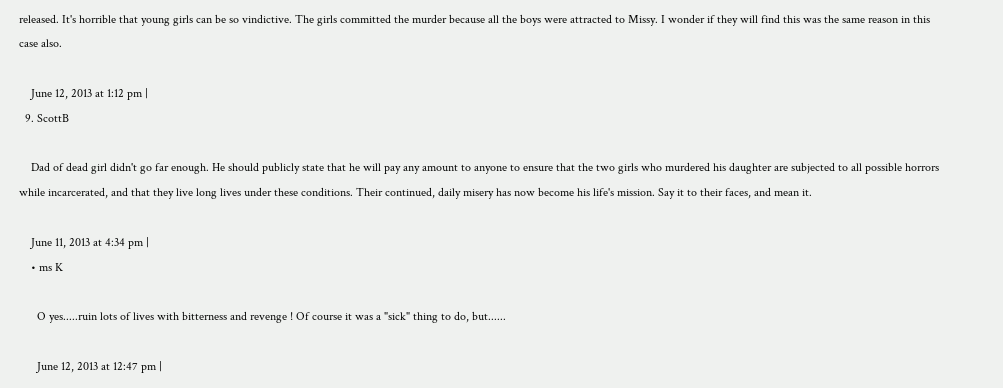released. It's horrible that young girls can be so vindictive. The girls committed the murder because all the boys were attracted to Missy. I wonder if they will find this was the same reason in this case also.

    June 12, 2013 at 1:12 pm |
  9. ScottB

    Dad of dead girl didn't go far enough. He should publicly state that he will pay any amount to anyone to ensure that the two girls who murdered his daughter are subjected to all possible horrors while incarcerated, and that they live long lives under these conditions. Their continued, daily misery has now become his life's mission. Say it to their faces, and mean it.

    June 11, 2013 at 4:34 pm |
    • ms K

      O yes.....ruin lots of lives with bitterness and revenge ! Of course it was a "sick" thing to do, but......

      June 12, 2013 at 12:47 pm |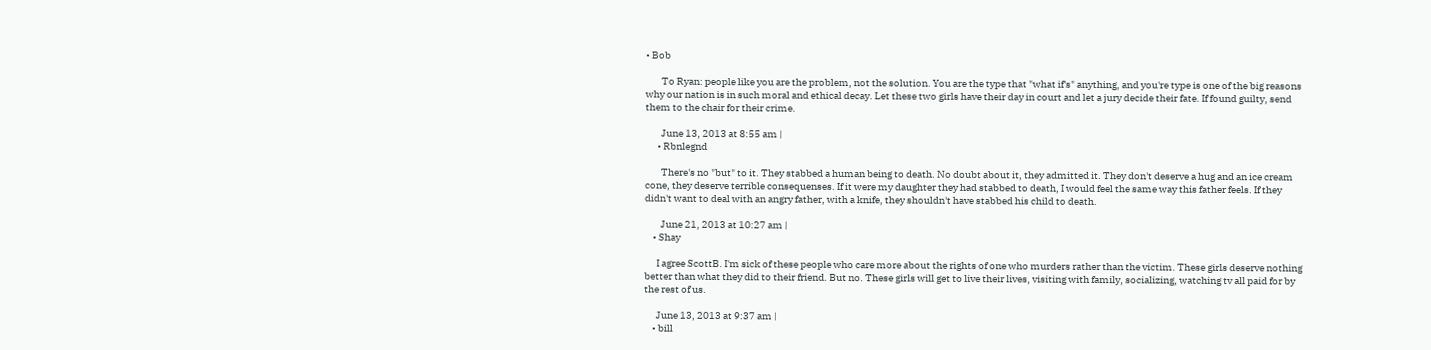• Bob

        To Ryan: people like you are the problem, not the solution. You are the type that "what if's" anything, and you're type is one of the big reasons why our nation is in such moral and ethical decay. Let these two girls have their day in court and let a jury decide their fate. If found guilty, send them to the chair for their crime.

        June 13, 2013 at 8:55 am |
      • Rbnlegnd

        There's no "but" to it. They stabbed a human being to death. No doubt about it, they admitted it. They don't deserve a hug and an ice cream cone, they deserve terrible consequenses. If it were my daughter they had stabbed to death, I would feel the same way this father feels. If they didn't want to deal with an angry father, with a knife, they shouldn't have stabbed his child to death.

        June 21, 2013 at 10:27 am |
    • Shay

      I agree ScottB. I'm sick of these people who care more about the rights of one who murders rather than the victim. These girls deserve nothing better than what they did to their friend. But no. These girls will get to live their lives, visiting with family, socializing, watching tv all paid for by the rest of us.

      June 13, 2013 at 9:37 am |
    • bill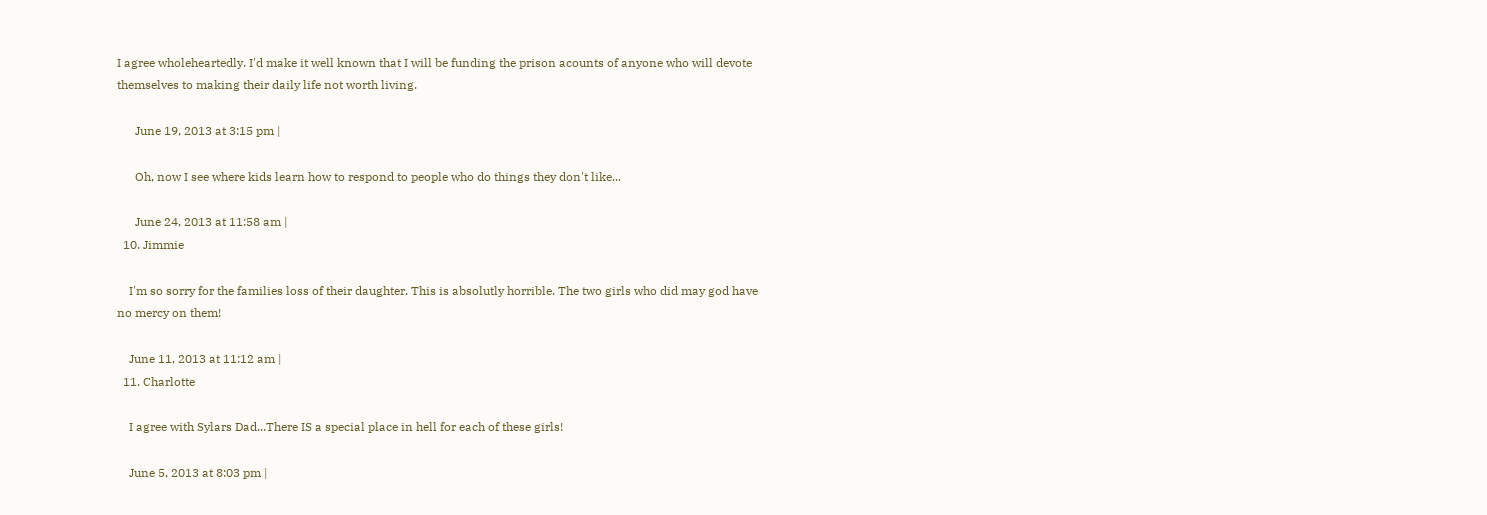I agree wholeheartedly. I'd make it well known that I will be funding the prison acounts of anyone who will devote themselves to making their daily life not worth living.

      June 19, 2013 at 3:15 pm |

      Oh, now I see where kids learn how to respond to people who do things they don't like...

      June 24, 2013 at 11:58 am |
  10. Jimmie

    I'm so sorry for the families loss of their daughter. This is absolutly horrible. The two girls who did may god have no mercy on them!

    June 11, 2013 at 11:12 am |
  11. Charlotte

    I agree with Sylars Dad...There IS a special place in hell for each of these girls!

    June 5, 2013 at 8:03 pm |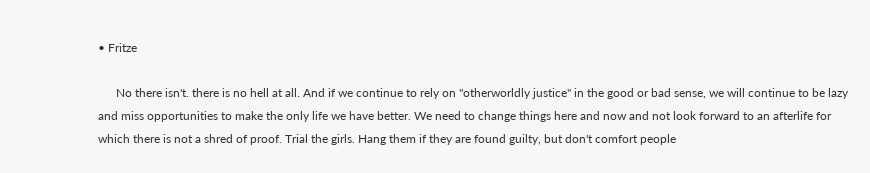• Fritze

      No there isn't. there is no hell at all. And if we continue to rely on "otherworldly justice" in the good or bad sense, we will continue to be lazy and miss opportunities to make the only life we have better. We need to change things here and now and not look forward to an afterlife for which there is not a shred of proof. Trial the girls. Hang them if they are found guilty, but don't comfort people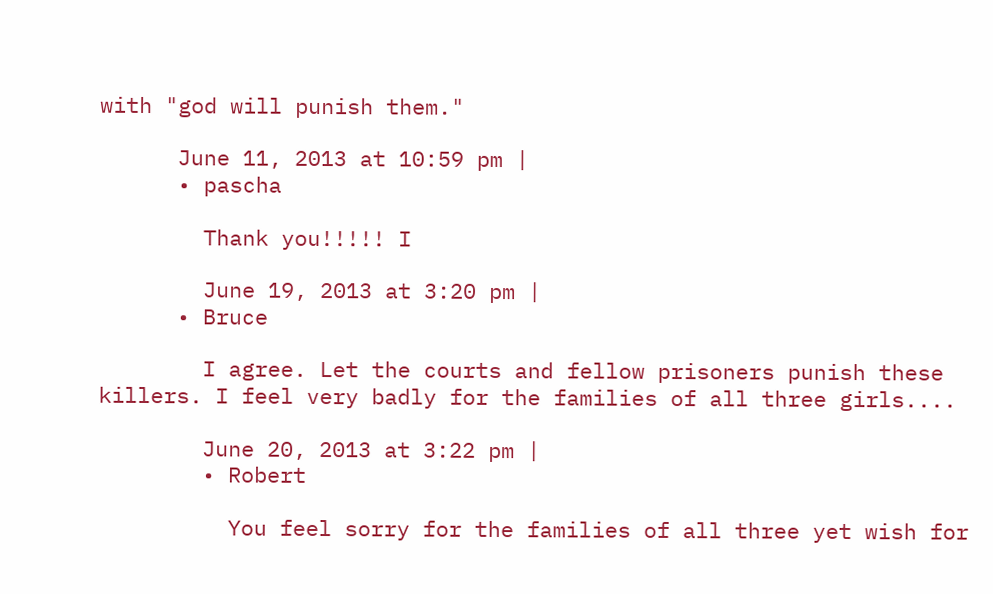with "god will punish them."

      June 11, 2013 at 10:59 pm |
      • pascha

        Thank you!!!!! I

        June 19, 2013 at 3:20 pm |
      • Bruce

        I agree. Let the courts and fellow prisoners punish these killers. I feel very badly for the families of all three girls....

        June 20, 2013 at 3:22 pm |
        • Robert

          You feel sorry for the families of all three yet wish for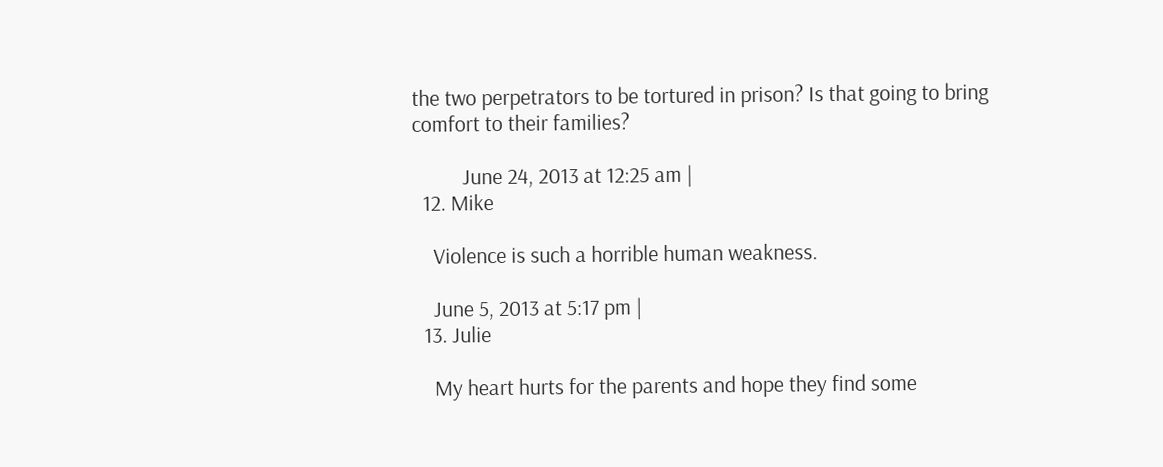the two perpetrators to be tortured in prison? Is that going to bring comfort to their families?

          June 24, 2013 at 12:25 am |
  12. Mike

    Violence is such a horrible human weakness.

    June 5, 2013 at 5:17 pm |
  13. Julie

    My heart hurts for the parents and hope they find some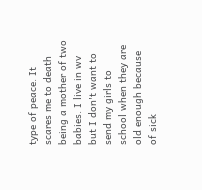type of peace. It scares me to death being a mother of two babies. I live in wv but I don't want to send my girls to school when they are old enough because of sick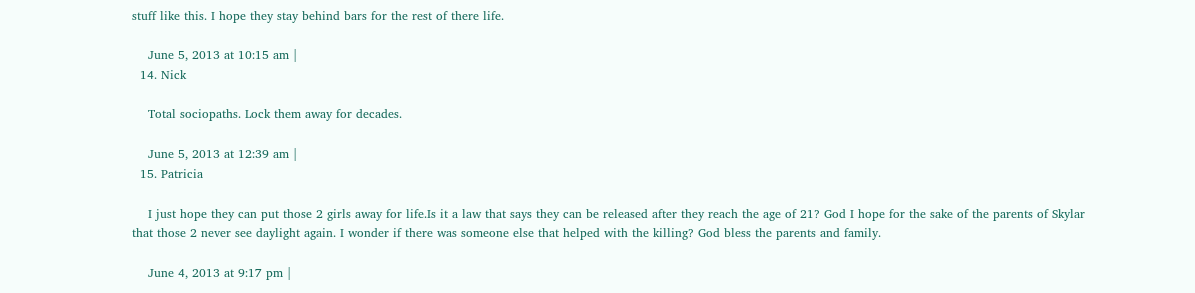stuff like this. I hope they stay behind bars for the rest of there life.

    June 5, 2013 at 10:15 am |
  14. Nick

    Total sociopaths. Lock them away for decades.

    June 5, 2013 at 12:39 am |
  15. Patricia

    I just hope they can put those 2 girls away for life.Is it a law that says they can be released after they reach the age of 21? God I hope for the sake of the parents of Skylar that those 2 never see daylight again. I wonder if there was someone else that helped with the killing? God bless the parents and family.

    June 4, 2013 at 9:17 pm |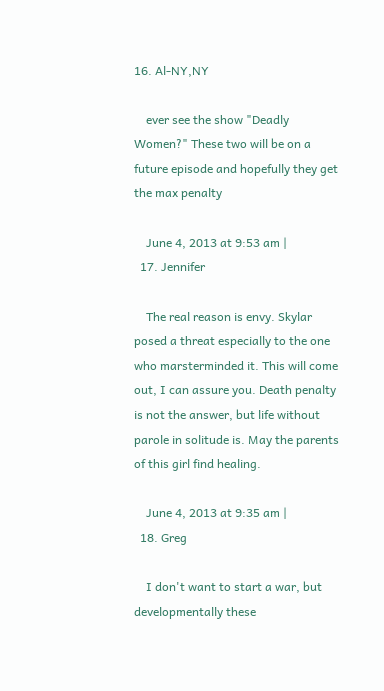16. Al-NY,NY

    ever see the show "Deadly Women?" These two will be on a future episode and hopefully they get the max penalty

    June 4, 2013 at 9:53 am |
  17. Jennifer

    The real reason is envy. Skylar posed a threat especially to the one who marsterminded it. This will come out, I can assure you. Death penalty is not the answer, but life without parole in solitude is. May the parents of this girl find healing.

    June 4, 2013 at 9:35 am |
  18. Greg

    I don't want to start a war, but developmentally these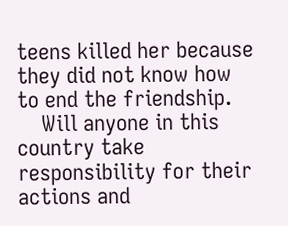teens killed her because they did not know how to end the friendship.
    Will anyone in this country take responsibility for their actions and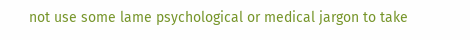not use some lame psychological or medical jargon to take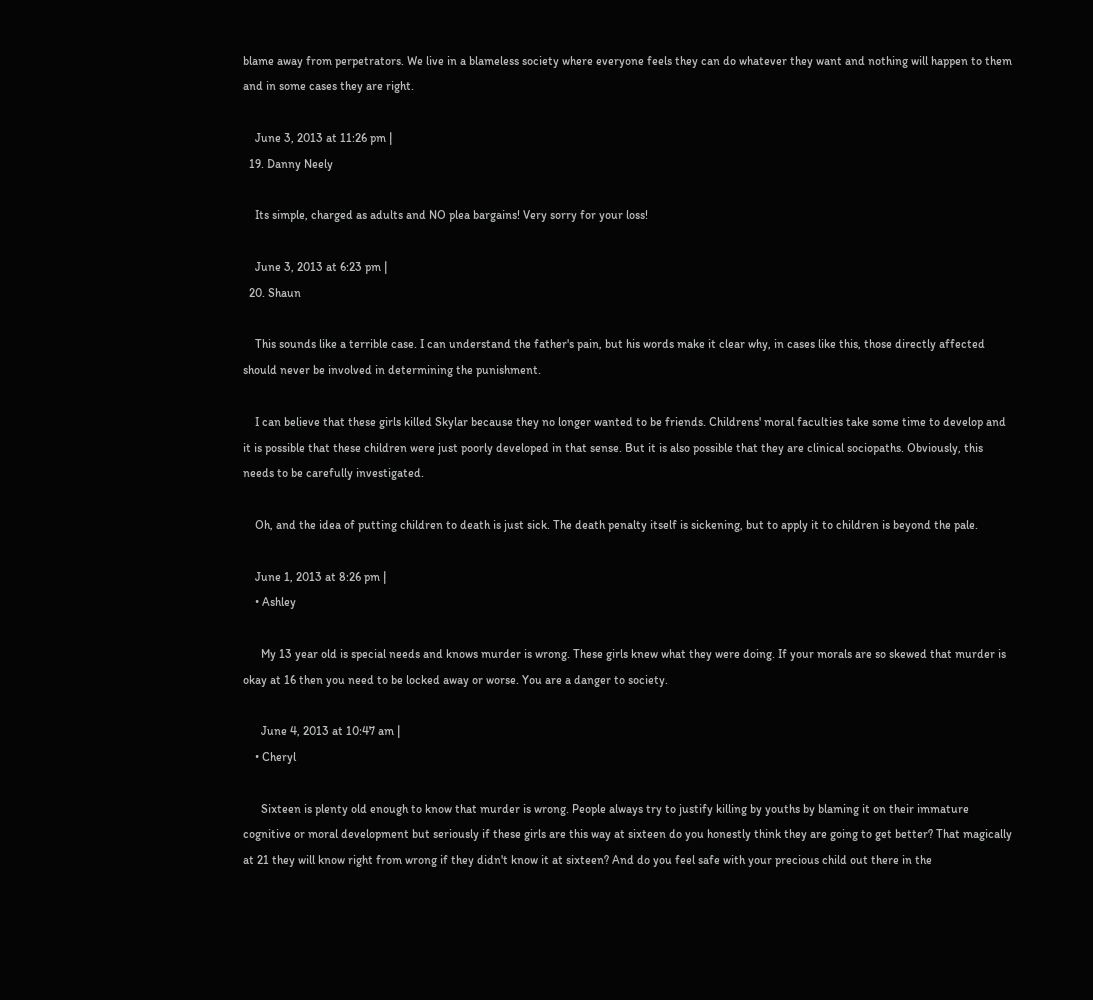blame away from perpetrators. We live in a blameless society where everyone feels they can do whatever they want and nothing will happen to them and in some cases they are right.

    June 3, 2013 at 11:26 pm |
  19. Danny Neely

    Its simple, charged as adults and NO plea bargains! Very sorry for your loss!

    June 3, 2013 at 6:23 pm |
  20. Shaun

    This sounds like a terrible case. I can understand the father's pain, but his words make it clear why, in cases like this, those directly affected should never be involved in determining the punishment.

    I can believe that these girls killed Skylar because they no longer wanted to be friends. Childrens' moral faculties take some time to develop and it is possible that these children were just poorly developed in that sense. But it is also possible that they are clinical sociopaths. Obviously, this needs to be carefully investigated.

    Oh, and the idea of putting children to death is just sick. The death penalty itself is sickening, but to apply it to children is beyond the pale.

    June 1, 2013 at 8:26 pm |
    • Ashley

      My 13 year old is special needs and knows murder is wrong. These girls knew what they were doing. If your morals are so skewed that murder is okay at 16 then you need to be locked away or worse. You are a danger to society.

      June 4, 2013 at 10:47 am |
    • Cheryl

      Sixteen is plenty old enough to know that murder is wrong. People always try to justify killing by youths by blaming it on their immature cognitive or moral development but seriously if these girls are this way at sixteen do you honestly think they are going to get better? That magically at 21 they will know right from wrong if they didn't know it at sixteen? And do you feel safe with your precious child out there in the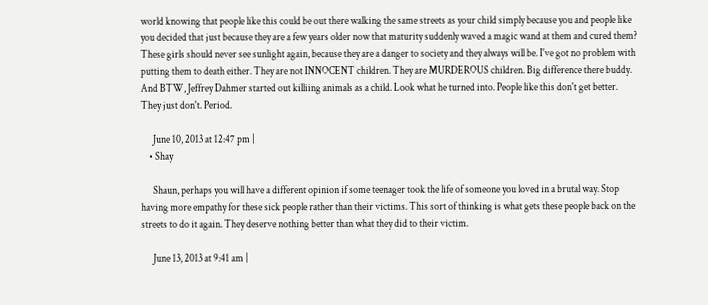world knowing that people like this could be out there walking the same streets as your child simply because you and people like you decided that just because they are a few years older now that maturity suddenly waved a magic wand at them and cured them? These girls should never see sunlight again, because they are a danger to society and they always will be. I've got no problem with putting them to death either. They are not INNOCENT children. They are MURDEROUS children. Big difference there buddy. And BTW, Jeffrey Dahmer started out killiing animals as a child. Look what he turned into. People like this don't get better. They just don't. Period.

      June 10, 2013 at 12:47 pm |
    • Shay

      Shaun, perhaps you will have a different opinion if some teenager took the life of someone you loved in a brutal way. Stop having more empathy for these sick people rather than their victims. This sort of thinking is what gets these people back on the streets to do it again. They deserve nothing better than what they did to their victim.

      June 13, 2013 at 9:41 am |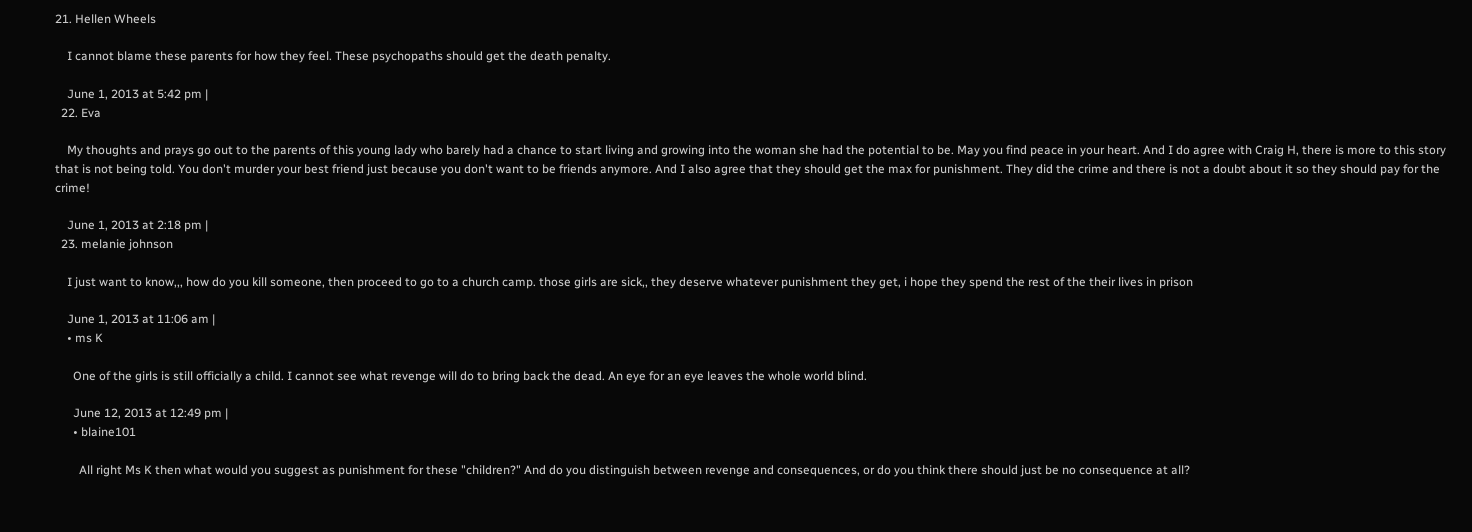21. Hellen Wheels

    I cannot blame these parents for how they feel. These psychopaths should get the death penalty.

    June 1, 2013 at 5:42 pm |
  22. Eva

    My thoughts and prays go out to the parents of this young lady who barely had a chance to start living and growing into the woman she had the potential to be. May you find peace in your heart. And I do agree with Craig H, there is more to this story that is not being told. You don't murder your best friend just because you don't want to be friends anymore. And I also agree that they should get the max for punishment. They did the crime and there is not a doubt about it so they should pay for the crime!

    June 1, 2013 at 2:18 pm |
  23. melanie johnson

    I just want to know,,, how do you kill someone, then proceed to go to a church camp. those girls are sick,, they deserve whatever punishment they get, i hope they spend the rest of the their lives in prison

    June 1, 2013 at 11:06 am |
    • ms K

      One of the girls is still officially a child. I cannot see what revenge will do to bring back the dead. An eye for an eye leaves the whole world blind.

      June 12, 2013 at 12:49 pm |
      • blaine101

        All right Ms K then what would you suggest as punishment for these "children?" And do you distinguish between revenge and consequences, or do you think there should just be no consequence at all?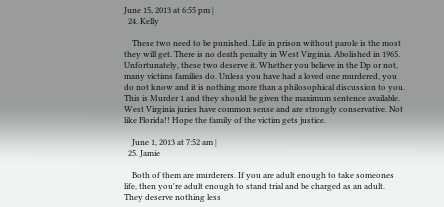June 15, 2013 at 6:55 pm |
  24. Kelly

    These two need to be punished. Life in prison without parole is the most they will get. There is no death penalty in West Virginia. Abolished in 1965. Unfortunately, these two deserve it. Whether you believe in the Dp or not, many victims families do. Unless you have had a loved one murdered, you do not know and it is nothing more than a philosophical discussion to you. This is Murder 1 and they should be given the maximum sentence available. West Virginia juries have common sense and are strongly conservative. Not like Florida!! Hope the family of the victim gets justice.

    June 1, 2013 at 7:52 am |
  25. Jamie

    Both of them are murderers. If you are adult enough to take someones life, then you're adult enough to stand trial and be charged as an adult. They deserve nothing less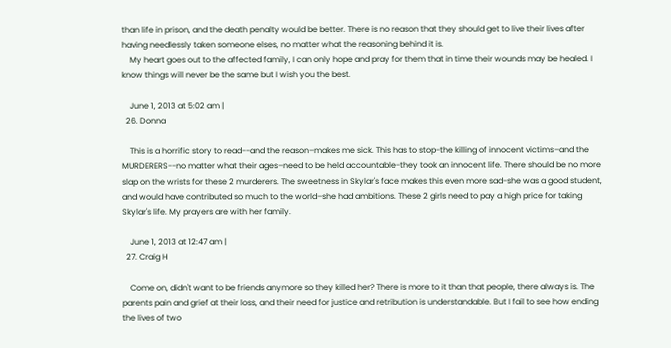than life in prison, and the death penalty would be better. There is no reason that they should get to live their lives after having needlessly taken someone elses, no matter what the reasoning behind it is.
    My heart goes out to the affected family, I can only hope and pray for them that in time their wounds may be healed. I know things will never be the same but I wish you the best.

    June 1, 2013 at 5:02 am |
  26. Donna

    This is a horrific story to read--and the reason–makes me sick. This has to stop-the killing of innocent victims–and the MURDERERS--no matter what their ages–need to be held accountable-they took an innocent life. There should be no more slap on the wrists for these 2 murderers. The sweetness in Skylar's face makes this even more sad-she was a good student, and would have contributed so much to the world–she had ambitions. These 2 girls need to pay a high price for taking Skylar's life. My prayers are with her family.

    June 1, 2013 at 12:47 am |
  27. Craig H

    Come on, didn't want to be friends anymore so they killed her? There is more to it than that people, there always is. The parents pain and grief at their loss, and their need for justice and retribution is understandable. But I fail to see how ending the lives of two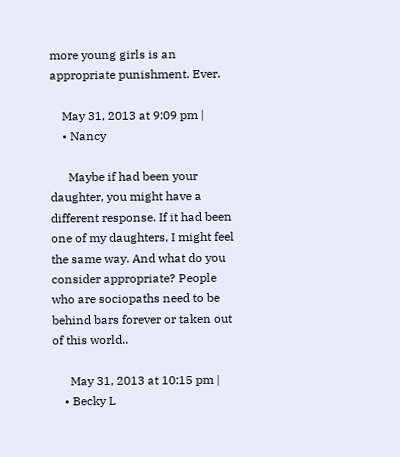more young girls is an appropriate punishment. Ever.

    May 31, 2013 at 9:09 pm |
    • Nancy

      Maybe if had been your daughter, you might have a different response. If it had been one of my daughters, I might feel the same way. And what do you consider appropriate? People who are sociopaths need to be behind bars forever or taken out of this world..

      May 31, 2013 at 10:15 pm |
    • Becky L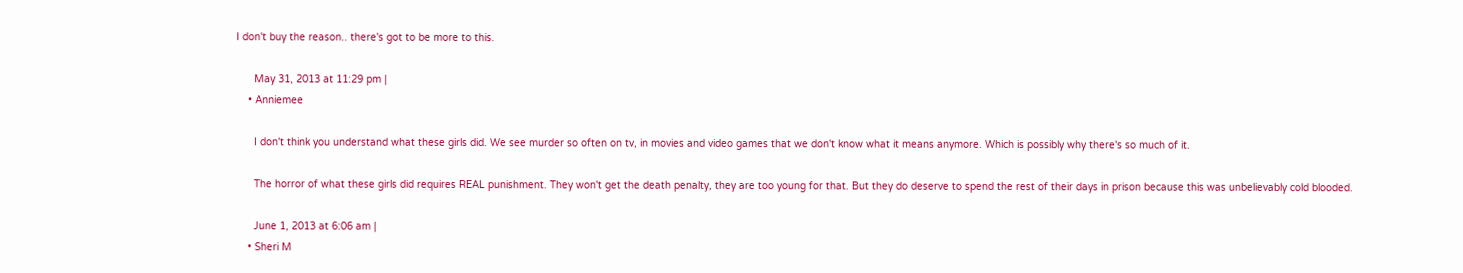I don't buy the reason.. there's got to be more to this.

      May 31, 2013 at 11:29 pm |
    • Anniemee

      I don't think you understand what these girls did. We see murder so often on tv, in movies and video games that we don't know what it means anymore. Which is possibly why there's so much of it.

      The horror of what these girls did requires REAL punishment. They won't get the death penalty, they are too young for that. But they do deserve to spend the rest of their days in prison because this was unbelievably cold blooded.

      June 1, 2013 at 6:06 am |
    • Sheri M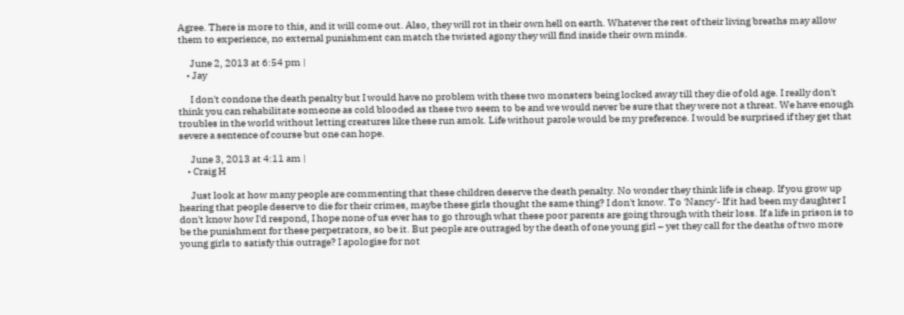Agree. There is more to this, and it will come out. Also, they will rot in their own hell on earth. Whatever the rest of their living breaths may allow them to experience, no external punishment can match the twisted agony they will find inside their own minds.

      June 2, 2013 at 6:54 pm |
    • Jay

      I don't condone the death penalty but I would have no problem with these two monsters being locked away till they die of old age. I really don't think you can rehabilitate someone as cold blooded as these two seem to be and we would never be sure that they were not a threat. We have enough troubles in the world without letting creatures like these run amok. Life without parole would be my preference. I would be surprised if they get that severe a sentence of course but one can hope.

      June 3, 2013 at 4:11 am |
    • Craig H

      Just look at how many people are commenting that these children deserve the death penalty. No wonder they think life is cheap. If you grow up hearing that people deserve to die for their crimes, maybe these girls thought the same thing? I don't know. To 'Nancy'- If it had been my daughter I don't know how I'd respond, I hope none of us ever has to go through what these poor parents are going through with their loss. If a life in prison is to be the punishment for these perpetrators, so be it. But people are outraged by the death of one young girl – yet they call for the deaths of two more young girls to satisfy this outrage? I apologise for not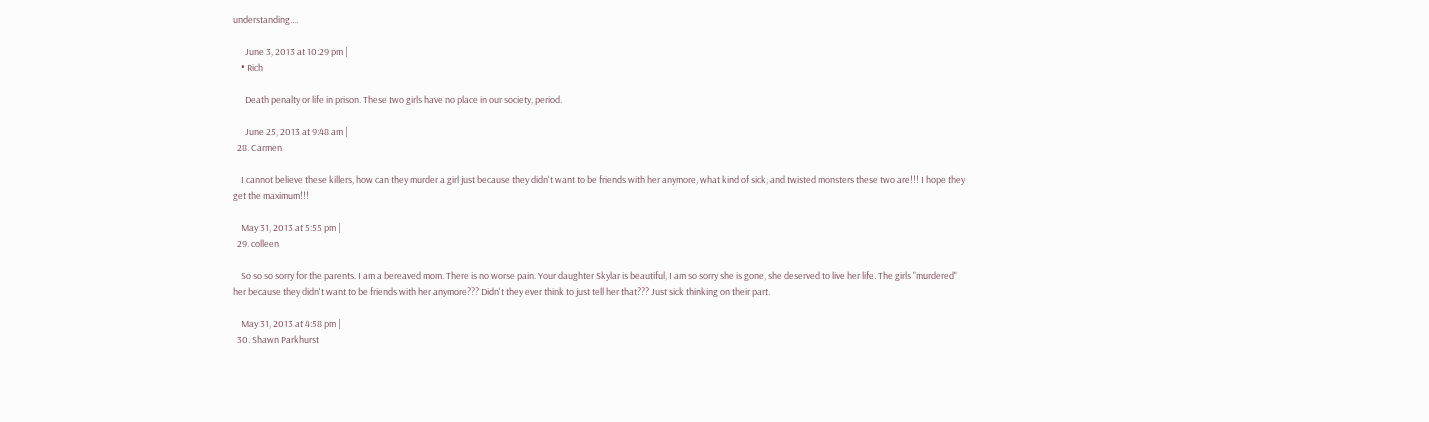understanding....

      June 3, 2013 at 10:29 pm |
    • Rich

      Death penalty or life in prison. These two girls have no place in our society, period.

      June 25, 2013 at 9:48 am |
  28. Carmen

    I cannot believe these killers, how can they murder a girl just because they didn't want to be friends with her anymore, what kind of sick, and twisted monsters these two are!!! I hope they get the maximum!!!

    May 31, 2013 at 5:55 pm |
  29. colleen

    So so so sorry for the parents. I am a bereaved mom. There is no worse pain. Your daughter Skylar is beautiful, I am so sorry she is gone, she deserved to live her life. The girls "murdered" her because they didn't want to be friends with her anymore??? Didn't they ever think to just tell her that??? Just sick thinking on their part.

    May 31, 2013 at 4:58 pm |
  30. Shawn Parkhurst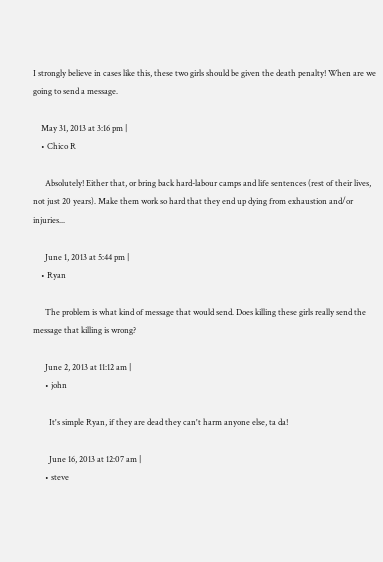I strongly believe in cases like this, these two girls should be given the death penalty! When are we going to send a message.

    May 31, 2013 at 3:16 pm |
    • Chico R

      Absolutely! Either that, or bring back hard-labour camps and life sentences (rest of their lives, not just 20 years). Make them work so hard that they end up dying from exhaustion and/or injuries...

      June 1, 2013 at 5:44 pm |
    • Ryan

      The problem is what kind of message that would send. Does killing these girls really send the message that killing is wrong?

      June 2, 2013 at 11:12 am |
      • john

        It's simple Ryan, if they are dead they can't harm anyone else, ta da!

        June 16, 2013 at 12:07 am |
      • steve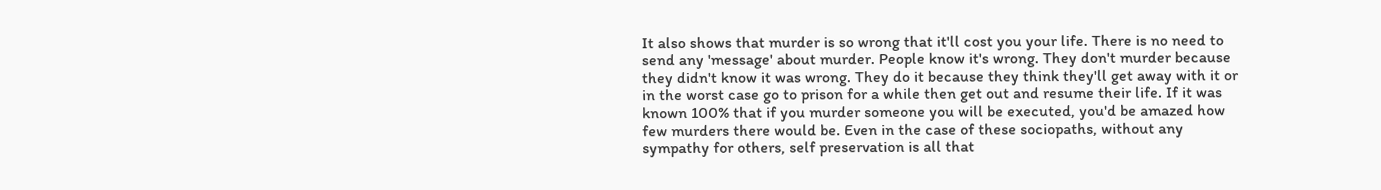It also shows that murder is so wrong that it'll cost you your life. There is no need to send any 'message' about murder. People know it's wrong. They don't murder because they didn't know it was wrong. They do it because they think they'll get away with it or in the worst case go to prison for a while then get out and resume their life. If it was known 100% that if you murder someone you will be executed, you'd be amazed how few murders there would be. Even in the case of these sociopaths, without any sympathy for others, self preservation is all that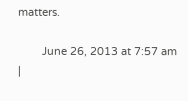matters.

        June 26, 2013 at 7:57 am |